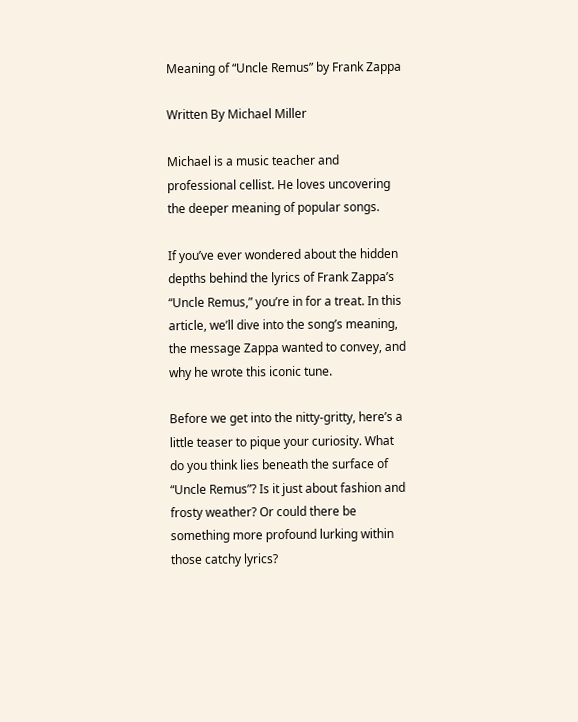Meaning of “Uncle Remus” by Frank Zappa

Written By Michael Miller

Michael is a music teacher and professional cellist. He loves uncovering the deeper meaning of popular songs.

If you’ve ever wondered about the hidden depths behind the lyrics of Frank Zappa’s “Uncle Remus,” you’re in for a treat. In this article, we’ll dive into the song’s meaning, the message Zappa wanted to convey, and why he wrote this iconic tune.

Before we get into the nitty-gritty, here’s a little teaser to pique your curiosity. What do you think lies beneath the surface of “Uncle Remus”? Is it just about fashion and frosty weather? Or could there be something more profound lurking within those catchy lyrics?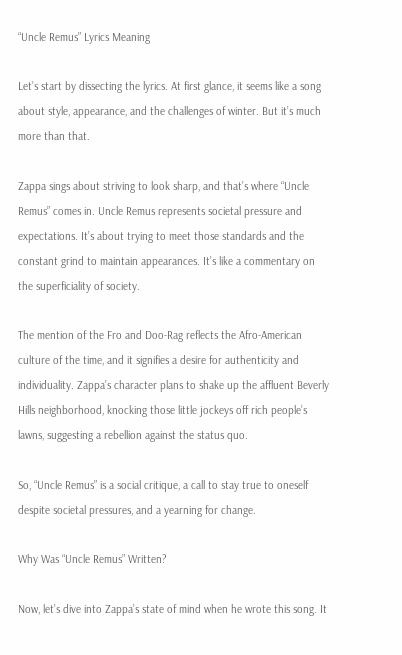“Uncle Remus” Lyrics Meaning

Let’s start by dissecting the lyrics. At first glance, it seems like a song about style, appearance, and the challenges of winter. But it’s much more than that.

Zappa sings about striving to look sharp, and that’s where “Uncle Remus” comes in. Uncle Remus represents societal pressure and expectations. It’s about trying to meet those standards and the constant grind to maintain appearances. It’s like a commentary on the superficiality of society.

The mention of the Fro and Doo-Rag reflects the Afro-American culture of the time, and it signifies a desire for authenticity and individuality. Zappa’s character plans to shake up the affluent Beverly Hills neighborhood, knocking those little jockeys off rich people’s lawns, suggesting a rebellion against the status quo.

So, “Uncle Remus” is a social critique, a call to stay true to oneself despite societal pressures, and a yearning for change.

Why Was “Uncle Remus” Written?

Now, let’s dive into Zappa’s state of mind when he wrote this song. It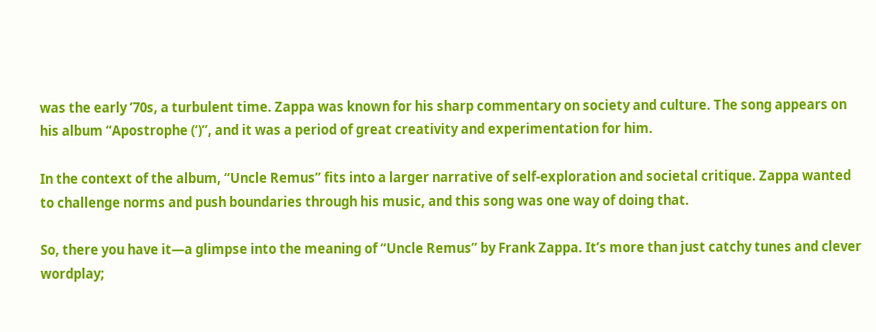was the early ’70s, a turbulent time. Zappa was known for his sharp commentary on society and culture. The song appears on his album “Apostrophe (‘)”, and it was a period of great creativity and experimentation for him.

In the context of the album, “Uncle Remus” fits into a larger narrative of self-exploration and societal critique. Zappa wanted to challenge norms and push boundaries through his music, and this song was one way of doing that.

So, there you have it—a glimpse into the meaning of “Uncle Remus” by Frank Zappa. It’s more than just catchy tunes and clever wordplay;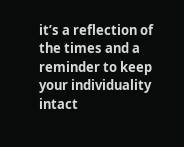it’s a reflection of the times and a reminder to keep your individuality intact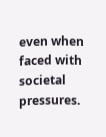even when faced with societal pressures.